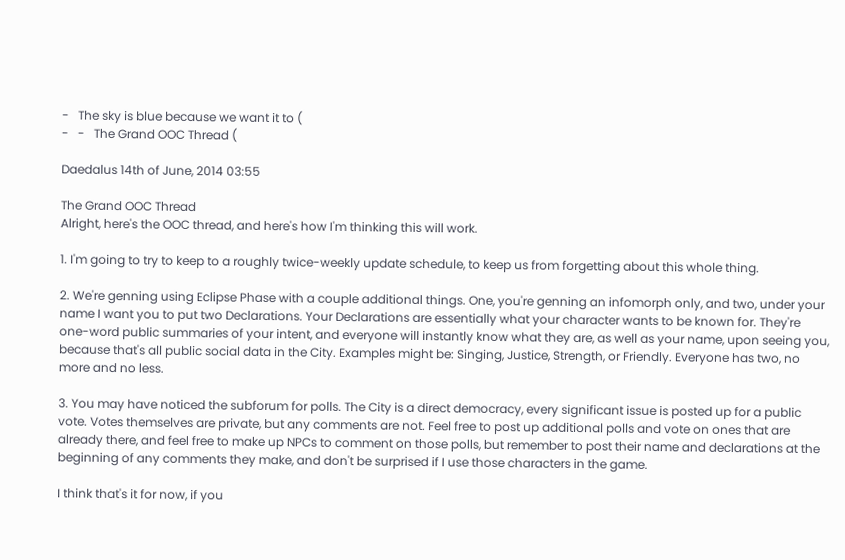-   The sky is blue because we want it to (
-   -   The Grand OOC Thread (

Daedalus 14th of June, 2014 03:55

The Grand OOC Thread
Alright, here's the OOC thread, and here's how I'm thinking this will work.

1. I'm going to try to keep to a roughly twice-weekly update schedule, to keep us from forgetting about this whole thing.

2. We're genning using Eclipse Phase with a couple additional things. One, you're genning an infomorph only, and two, under your name I want you to put two Declarations. Your Declarations are essentially what your character wants to be known for. They're one-word public summaries of your intent, and everyone will instantly know what they are, as well as your name, upon seeing you, because that's all public social data in the City. Examples might be: Singing, Justice, Strength, or Friendly. Everyone has two, no more and no less.

3. You may have noticed the subforum for polls. The City is a direct democracy, every significant issue is posted up for a public vote. Votes themselves are private, but any comments are not. Feel free to post up additional polls and vote on ones that are already there, and feel free to make up NPCs to comment on those polls, but remember to post their name and declarations at the beginning of any comments they make, and don't be surprised if I use those characters in the game.

I think that's it for now, if you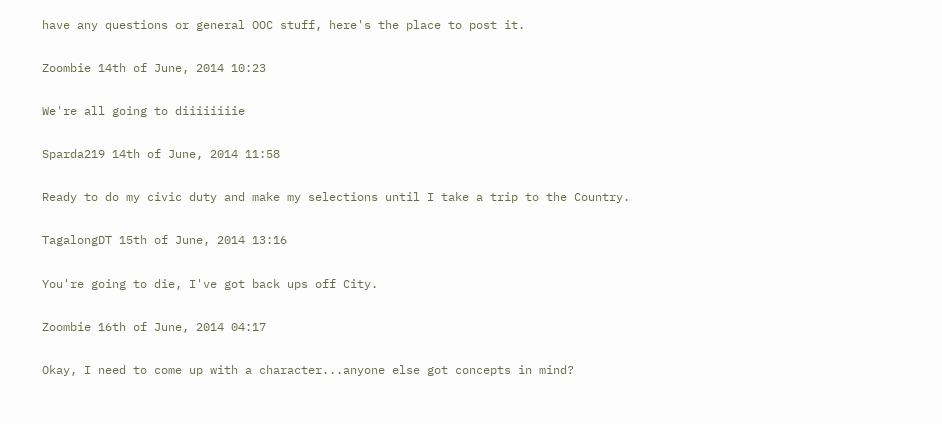have any questions or general OOC stuff, here's the place to post it.

Zoombie 14th of June, 2014 10:23

We're all going to diiiiiiiie

Sparda219 14th of June, 2014 11:58

Ready to do my civic duty and make my selections until I take a trip to the Country.

TagalongDT 15th of June, 2014 13:16

You're going to die, I've got back ups off City.

Zoombie 16th of June, 2014 04:17

Okay, I need to come up with a character...anyone else got concepts in mind?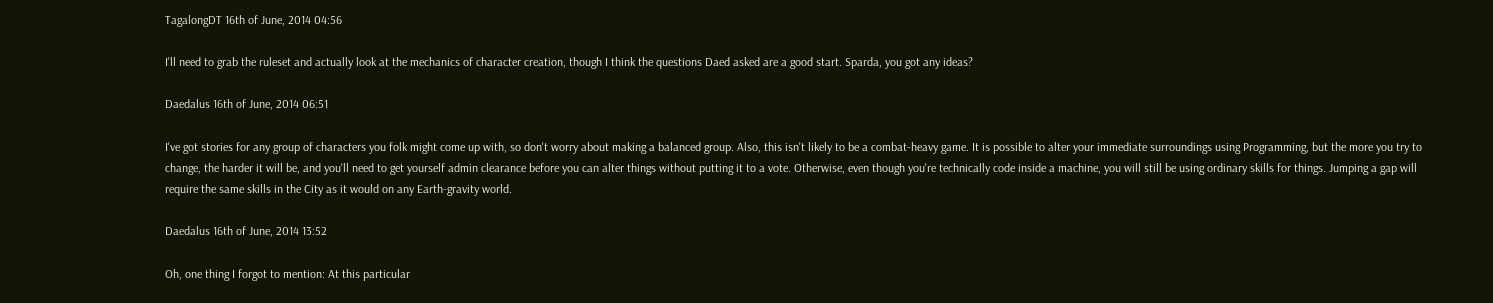TagalongDT 16th of June, 2014 04:56

I'll need to grab the ruleset and actually look at the mechanics of character creation, though I think the questions Daed asked are a good start. Sparda, you got any ideas?

Daedalus 16th of June, 2014 06:51

I've got stories for any group of characters you folk might come up with, so don't worry about making a balanced group. Also, this isn't likely to be a combat-heavy game. It is possible to alter your immediate surroundings using Programming, but the more you try to change, the harder it will be, and you'll need to get yourself admin clearance before you can alter things without putting it to a vote. Otherwise, even though you're technically code inside a machine, you will still be using ordinary skills for things. Jumping a gap will require the same skills in the City as it would on any Earth-gravity world.

Daedalus 16th of June, 2014 13:52

Oh, one thing I forgot to mention: At this particular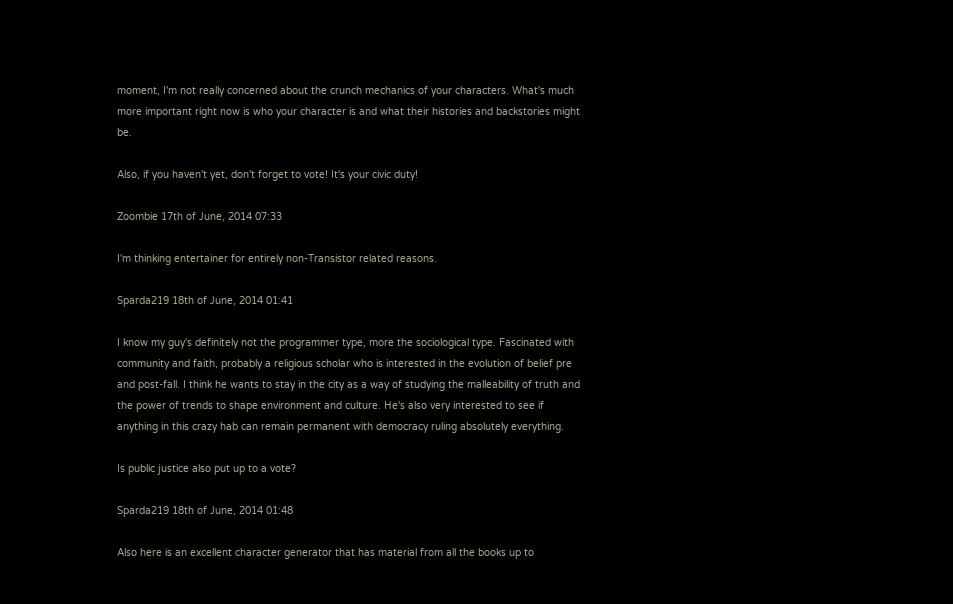moment, I'm not really concerned about the crunch mechanics of your characters. What's much more important right now is who your character is and what their histories and backstories might be.

Also, if you haven't yet, don't forget to vote! It's your civic duty!

Zoombie 17th of June, 2014 07:33

I'm thinking entertainer for entirely non-Transistor related reasons.

Sparda219 18th of June, 2014 01:41

I know my guy's definitely not the programmer type, more the sociological type. Fascinated with community and faith, probably a religious scholar who is interested in the evolution of belief pre and post-fall. I think he wants to stay in the city as a way of studying the malleability of truth and the power of trends to shape environment and culture. He's also very interested to see if anything in this crazy hab can remain permanent with democracy ruling absolutely everything.

Is public justice also put up to a vote?

Sparda219 18th of June, 2014 01:48

Also here is an excellent character generator that has material from all the books up to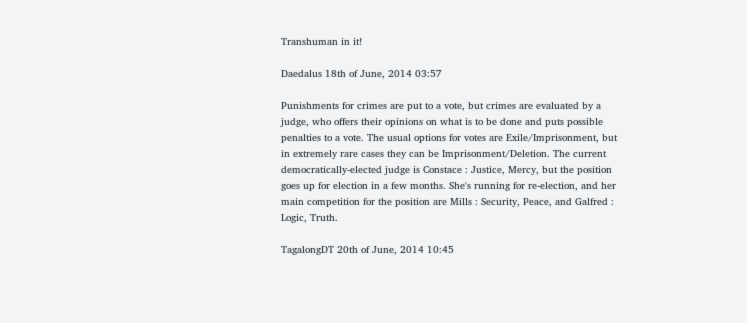Transhuman in it!

Daedalus 18th of June, 2014 03:57

Punishments for crimes are put to a vote, but crimes are evaluated by a judge, who offers their opinions on what is to be done and puts possible penalties to a vote. The usual options for votes are Exile/Imprisonment, but in extremely rare cases they can be Imprisonment/Deletion. The current democratically-elected judge is Constace : Justice, Mercy, but the position goes up for election in a few months. She's running for re-election, and her main competition for the position are Mills : Security, Peace, and Galfred : Logic, Truth.

TagalongDT 20th of June, 2014 10:45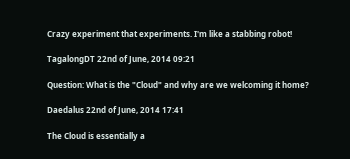Crazy experiment that experiments. I'm like a stabbing robot!

TagalongDT 22nd of June, 2014 09:21

Question: What is the "Cloud" and why are we welcoming it home?

Daedalus 22nd of June, 2014 17:41

The Cloud is essentially a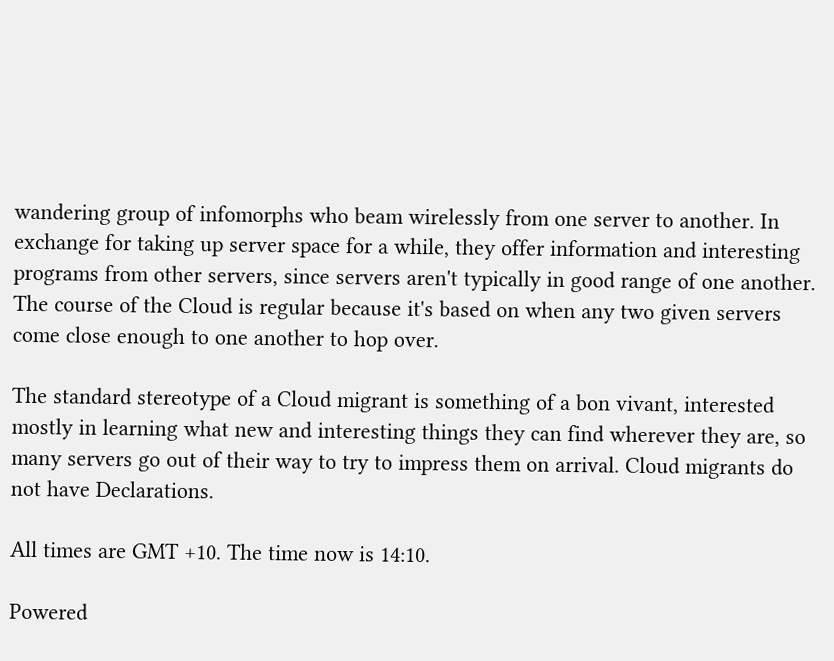wandering group of infomorphs who beam wirelessly from one server to another. In exchange for taking up server space for a while, they offer information and interesting programs from other servers, since servers aren't typically in good range of one another. The course of the Cloud is regular because it's based on when any two given servers come close enough to one another to hop over.

The standard stereotype of a Cloud migrant is something of a bon vivant, interested mostly in learning what new and interesting things they can find wherever they are, so many servers go out of their way to try to impress them on arrival. Cloud migrants do not have Declarations.

All times are GMT +10. The time now is 14:10.

Powered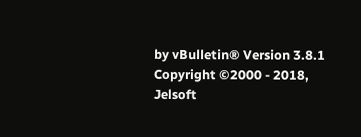by vBulletin® Version 3.8.1
Copyright ©2000 - 2018, Jelsoft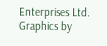Enterprises Ltd.
Graphics by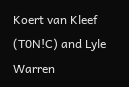Koert van Kleef (T0N!C) and Lyle Warren